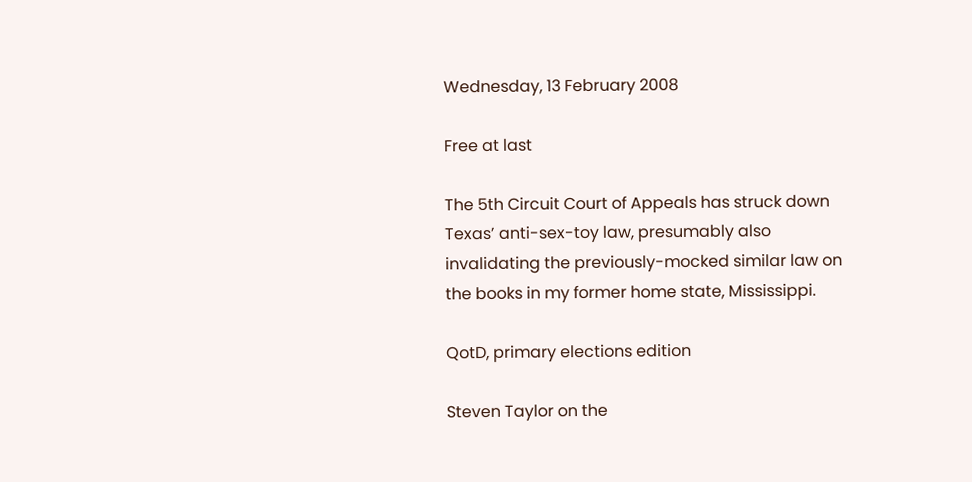Wednesday, 13 February 2008

Free at last

The 5th Circuit Court of Appeals has struck down Texas’ anti-sex-toy law, presumably also invalidating the previously-mocked similar law on the books in my former home state, Mississippi.

QotD, primary elections edition

Steven Taylor on the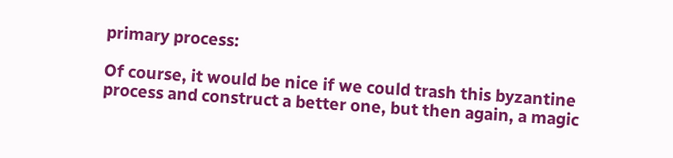primary process:

Of course, it would be nice if we could trash this byzantine process and construct a better one, but then again, a magic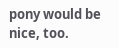pony would be nice, too.